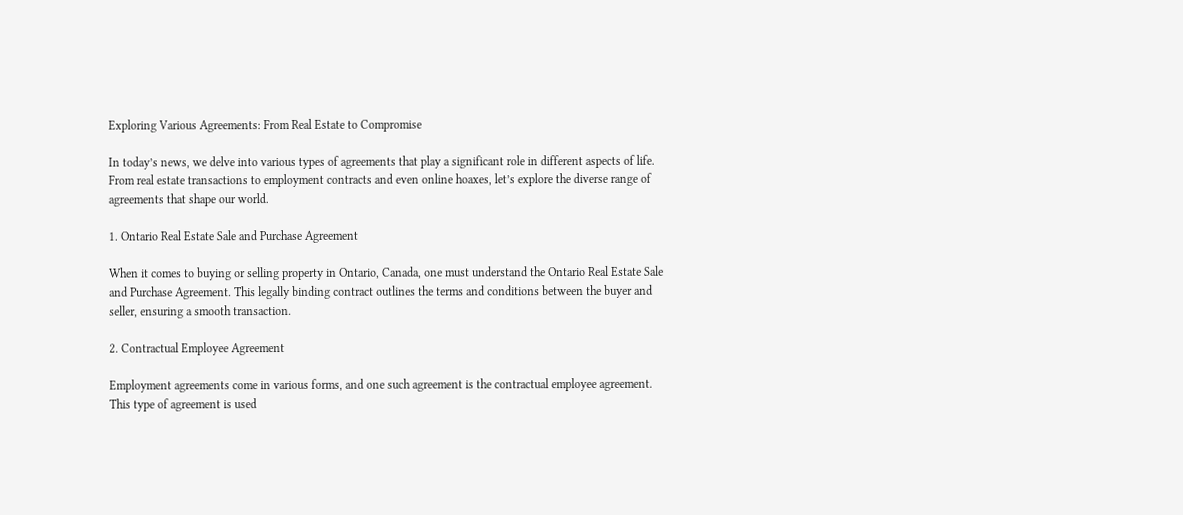Exploring Various Agreements: From Real Estate to Compromise

In today’s news, we delve into various types of agreements that play a significant role in different aspects of life. From real estate transactions to employment contracts and even online hoaxes, let’s explore the diverse range of agreements that shape our world.

1. Ontario Real Estate Sale and Purchase Agreement

When it comes to buying or selling property in Ontario, Canada, one must understand the Ontario Real Estate Sale and Purchase Agreement. This legally binding contract outlines the terms and conditions between the buyer and seller, ensuring a smooth transaction.

2. Contractual Employee Agreement

Employment agreements come in various forms, and one such agreement is the contractual employee agreement. This type of agreement is used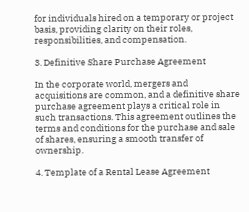for individuals hired on a temporary or project basis, providing clarity on their roles, responsibilities, and compensation.

3. Definitive Share Purchase Agreement

In the corporate world, mergers and acquisitions are common, and a definitive share purchase agreement plays a critical role in such transactions. This agreement outlines the terms and conditions for the purchase and sale of shares, ensuring a smooth transfer of ownership.

4. Template of a Rental Lease Agreement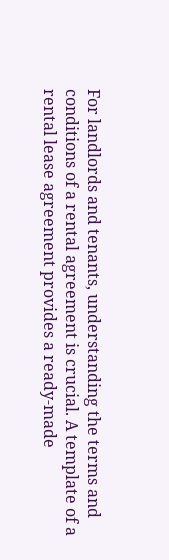For landlords and tenants, understanding the terms and conditions of a rental agreement is crucial. A template of a rental lease agreement provides a ready-made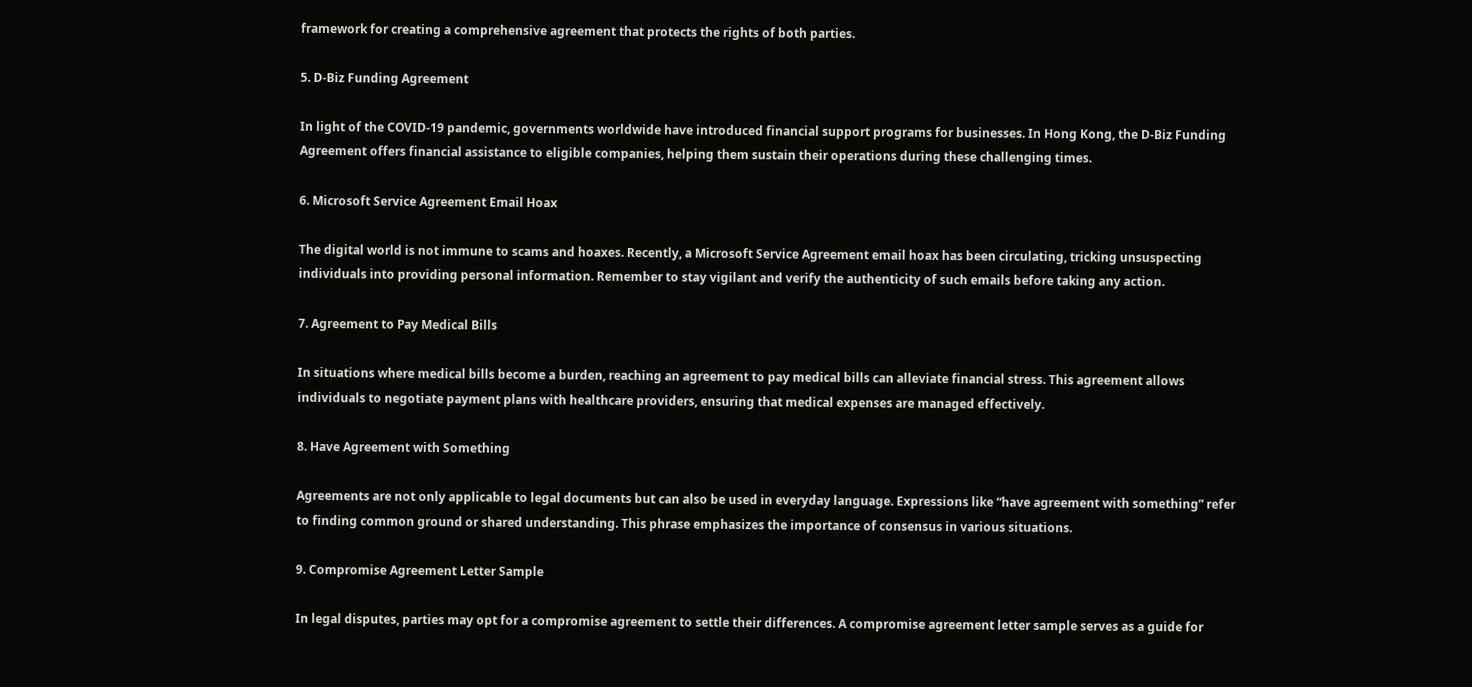framework for creating a comprehensive agreement that protects the rights of both parties.

5. D-Biz Funding Agreement

In light of the COVID-19 pandemic, governments worldwide have introduced financial support programs for businesses. In Hong Kong, the D-Biz Funding Agreement offers financial assistance to eligible companies, helping them sustain their operations during these challenging times.

6. Microsoft Service Agreement Email Hoax

The digital world is not immune to scams and hoaxes. Recently, a Microsoft Service Agreement email hoax has been circulating, tricking unsuspecting individuals into providing personal information. Remember to stay vigilant and verify the authenticity of such emails before taking any action.

7. Agreement to Pay Medical Bills

In situations where medical bills become a burden, reaching an agreement to pay medical bills can alleviate financial stress. This agreement allows individuals to negotiate payment plans with healthcare providers, ensuring that medical expenses are managed effectively.

8. Have Agreement with Something

Agreements are not only applicable to legal documents but can also be used in everyday language. Expressions like “have agreement with something” refer to finding common ground or shared understanding. This phrase emphasizes the importance of consensus in various situations.

9. Compromise Agreement Letter Sample

In legal disputes, parties may opt for a compromise agreement to settle their differences. A compromise agreement letter sample serves as a guide for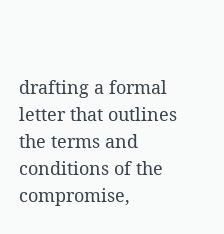drafting a formal letter that outlines the terms and conditions of the compromise,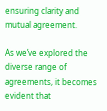ensuring clarity and mutual agreement.

As we’ve explored the diverse range of agreements, it becomes evident that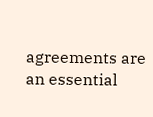agreements are an essential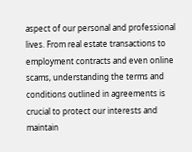aspect of our personal and professional lives. From real estate transactions to employment contracts and even online scams, understanding the terms and conditions outlined in agreements is crucial to protect our interests and maintain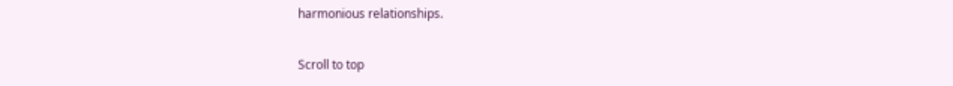harmonious relationships.

Scroll to top